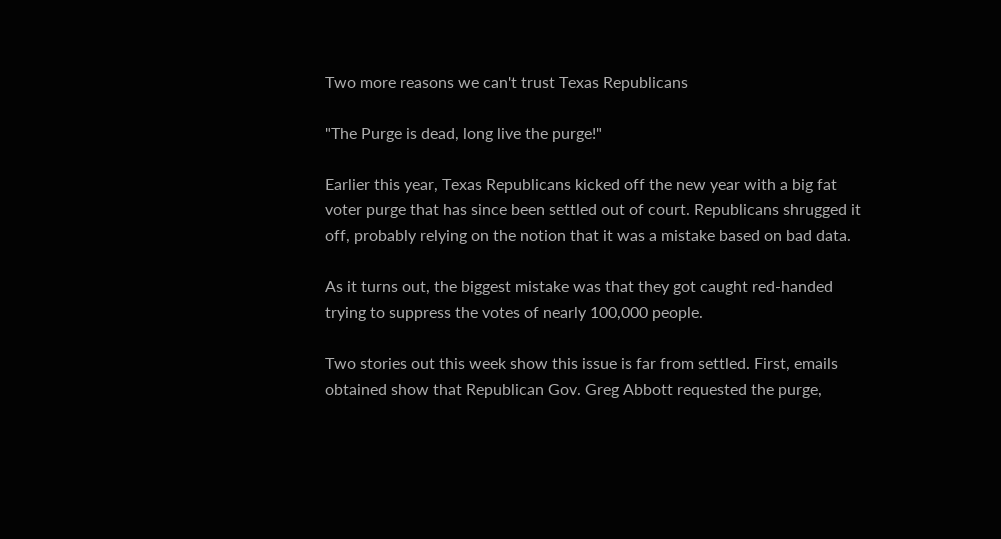Two more reasons we can't trust Texas Republicans

"The Purge is dead, long live the purge!"

Earlier this year, Texas Republicans kicked off the new year with a big fat voter purge that has since been settled out of court. Republicans shrugged it off, probably relying on the notion that it was a mistake based on bad data.

As it turns out, the biggest mistake was that they got caught red-handed trying to suppress the votes of nearly 100,000 people.

Two stories out this week show this issue is far from settled. First, emails obtained show that Republican Gov. Greg Abbott requested the purge,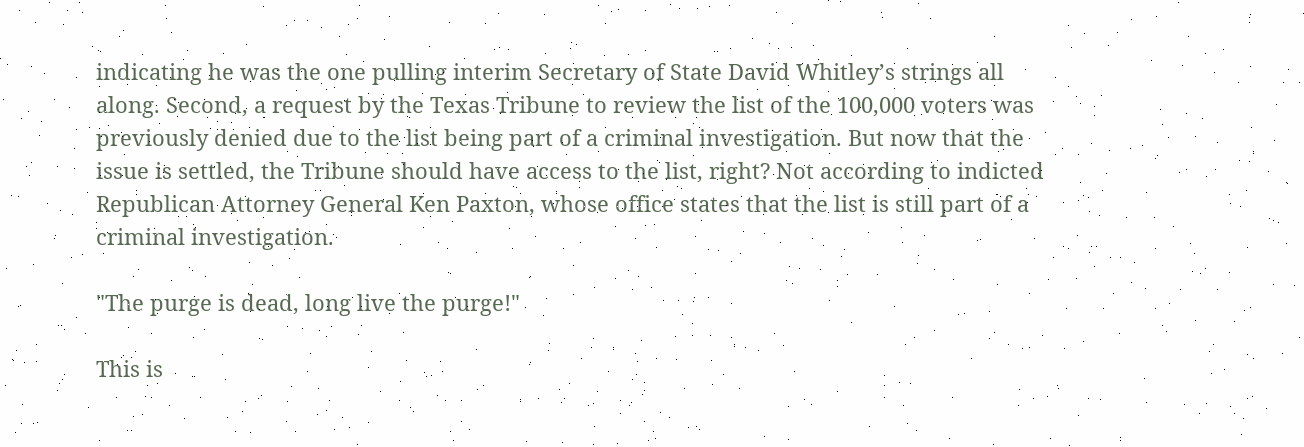indicating he was the one pulling interim Secretary of State David Whitley’s strings all along. Second, a request by the Texas Tribune to review the list of the 100,000 voters was previously denied due to the list being part of a criminal investigation. But now that the issue is settled, the Tribune should have access to the list, right? Not according to indicted Republican Attorney General Ken Paxton, whose office states that the list is still part of a criminal investigation.

"The purge is dead, long live the purge!"

This is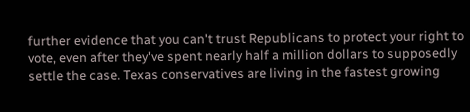further evidence that you can't trust Republicans to protect your right to vote, even after they've spent nearly half a million dollars to supposedly settle the case. Texas conservatives are living in the fastest growing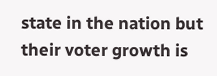state in the nation but their voter growth is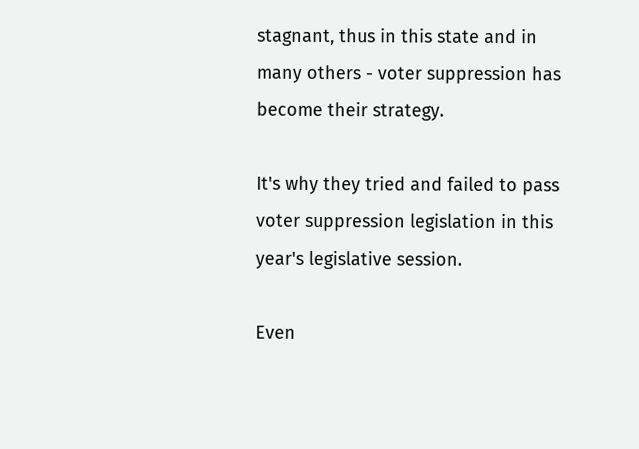stagnant, thus in this state and in many others - voter suppression has become their strategy.

It's why they tried and failed to pass voter suppression legislation in this year's legislative session.

Even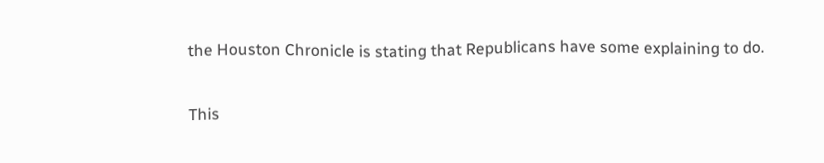the Houston Chronicle is stating that Republicans have some explaining to do.

This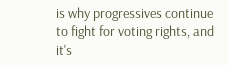is why progressives continue to fight for voting rights, and it's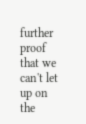further proof that we can't let up on the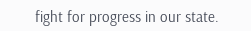fight for progress in our state.